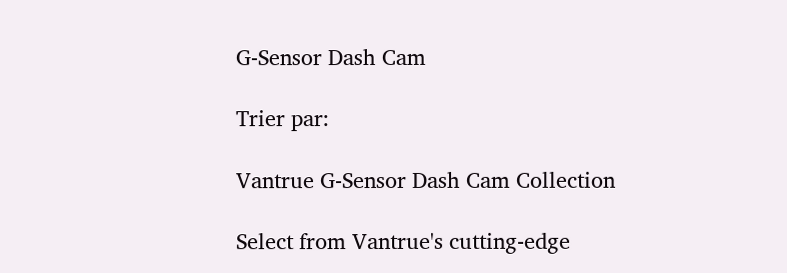G-Sensor Dash Cam

Trier par:

Vantrue G-Sensor Dash Cam Collection

Select from Vantrue's cutting-edge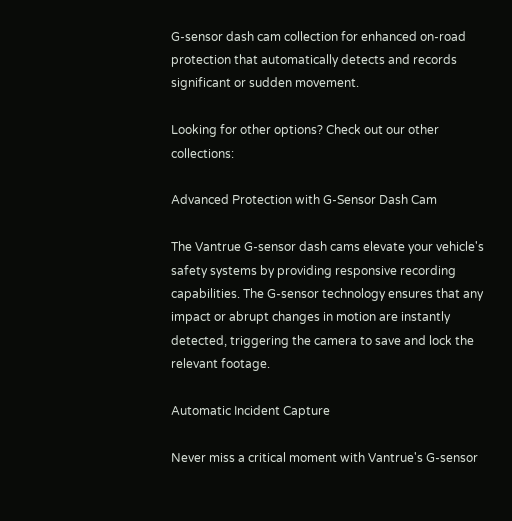G-sensor dash cam collection for enhanced on-road protection that automatically detects and records significant or sudden movement.

Looking for other options? Check out our other collections:

Advanced Protection with G-Sensor Dash Cam

The Vantrue G-sensor dash cams elevate your vehicle's safety systems by providing responsive recording capabilities. The G-sensor technology ensures that any impact or abrupt changes in motion are instantly detected, triggering the camera to save and lock the relevant footage.

Automatic Incident Capture

Never miss a critical moment with Vantrue's G-sensor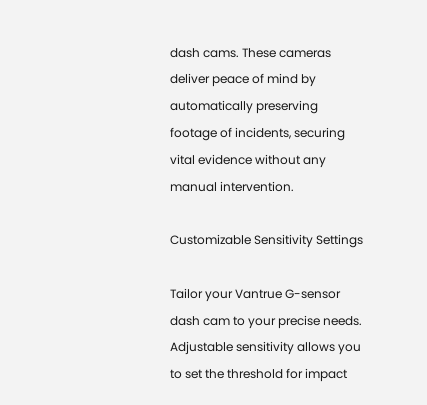dash cams. These cameras deliver peace of mind by automatically preserving footage of incidents, securing vital evidence without any manual intervention.

Customizable Sensitivity Settings

Tailor your Vantrue G-sensor dash cam to your precise needs. Adjustable sensitivity allows you to set the threshold for impact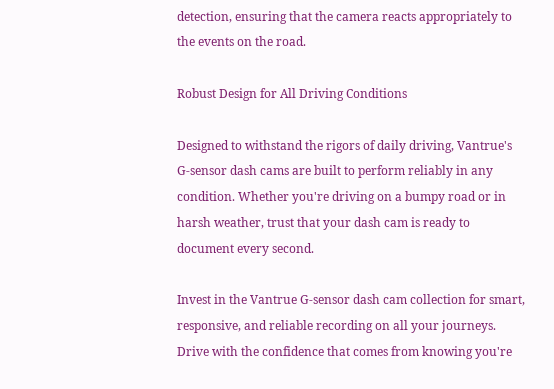detection, ensuring that the camera reacts appropriately to the events on the road.

Robust Design for All Driving Conditions

Designed to withstand the rigors of daily driving, Vantrue's G-sensor dash cams are built to perform reliably in any condition. Whether you're driving on a bumpy road or in harsh weather, trust that your dash cam is ready to document every second.

Invest in the Vantrue G-sensor dash cam collection for smart, responsive, and reliable recording on all your journeys. Drive with the confidence that comes from knowing you're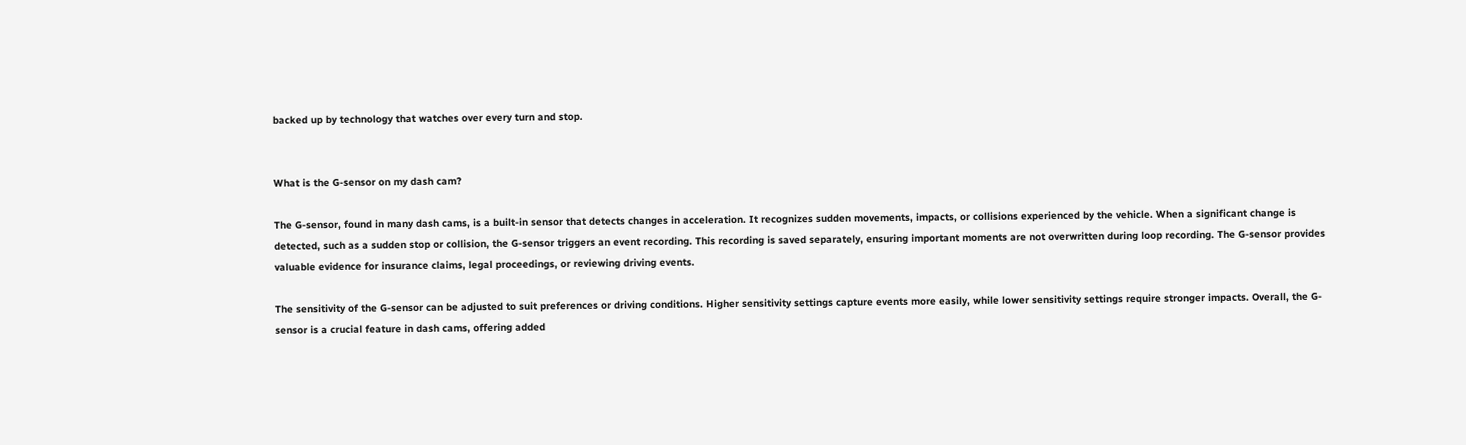backed up by technology that watches over every turn and stop.


What is the G-sensor on my dash cam?

The G-sensor, found in many dash cams, is a built-in sensor that detects changes in acceleration. It recognizes sudden movements, impacts, or collisions experienced by the vehicle. When a significant change is detected, such as a sudden stop or collision, the G-sensor triggers an event recording. This recording is saved separately, ensuring important moments are not overwritten during loop recording. The G-sensor provides valuable evidence for insurance claims, legal proceedings, or reviewing driving events.

The sensitivity of the G-sensor can be adjusted to suit preferences or driving conditions. Higher sensitivity settings capture events more easily, while lower sensitivity settings require stronger impacts. Overall, the G-sensor is a crucial feature in dash cams, offering added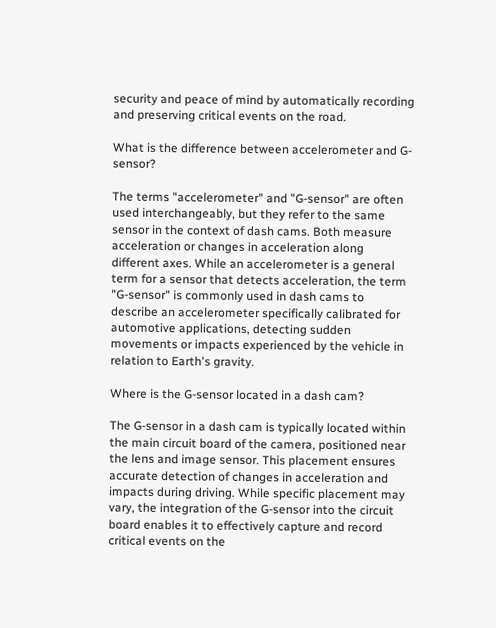security and peace of mind by automatically recording and preserving critical events on the road.

What is the difference between accelerometer and G-sensor?

The terms "accelerometer" and "G-sensor" are often used interchangeably, but they refer to the same sensor in the context of dash cams. Both measure acceleration or changes in acceleration along different axes. While an accelerometer is a general term for a sensor that detects acceleration, the term "G-sensor" is commonly used in dash cams to describe an accelerometer specifically calibrated for automotive applications, detecting sudden movements or impacts experienced by the vehicle in relation to Earth's gravity.

Where is the G-sensor located in a dash cam?

The G-sensor in a dash cam is typically located within the main circuit board of the camera, positioned near the lens and image sensor. This placement ensures accurate detection of changes in acceleration and impacts during driving. While specific placement may vary, the integration of the G-sensor into the circuit board enables it to effectively capture and record critical events on the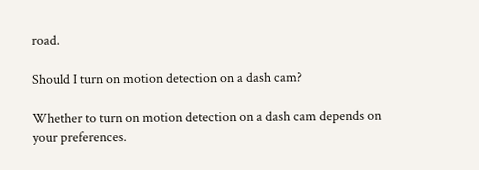road.

Should I turn on motion detection on a dash cam?

Whether to turn on motion detection on a dash cam depends on your preferences.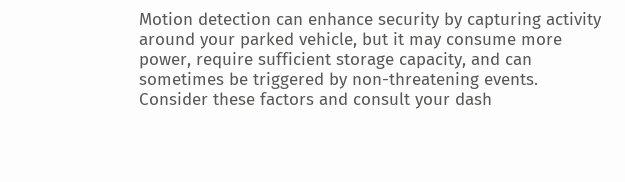Motion detection can enhance security by capturing activity around your parked vehicle, but it may consume more power, require sufficient storage capacity, and can sometimes be triggered by non-threatening events. Consider these factors and consult your dash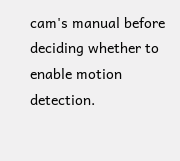cam's manual before deciding whether to enable motion detection.